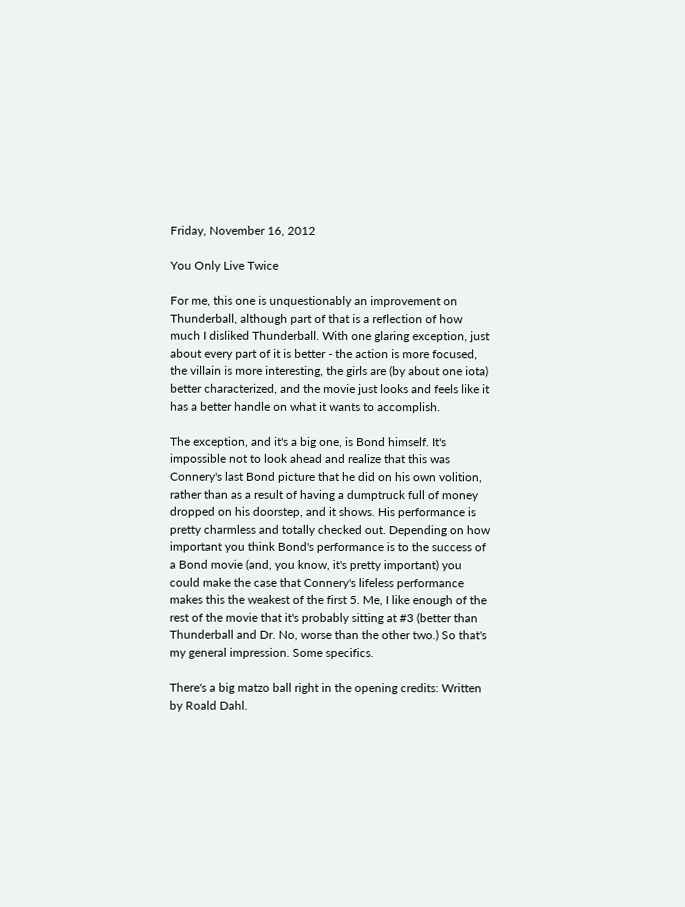Friday, November 16, 2012

You Only Live Twice

For me, this one is unquestionably an improvement on Thunderball, although part of that is a reflection of how much I disliked Thunderball. With one glaring exception, just about every part of it is better - the action is more focused, the villain is more interesting, the girls are (by about one iota) better characterized, and the movie just looks and feels like it has a better handle on what it wants to accomplish.

The exception, and it's a big one, is Bond himself. It's impossible not to look ahead and realize that this was Connery's last Bond picture that he did on his own volition, rather than as a result of having a dumptruck full of money dropped on his doorstep, and it shows. His performance is pretty charmless and totally checked out. Depending on how important you think Bond's performance is to the success of a Bond movie (and, you know, it's pretty important) you could make the case that Connery's lifeless performance makes this the weakest of the first 5. Me, I like enough of the rest of the movie that it's probably sitting at #3 (better than Thunderball and Dr. No, worse than the other two.) So that's my general impression. Some specifics.

There's a big matzo ball right in the opening credits: Written by Roald Dahl.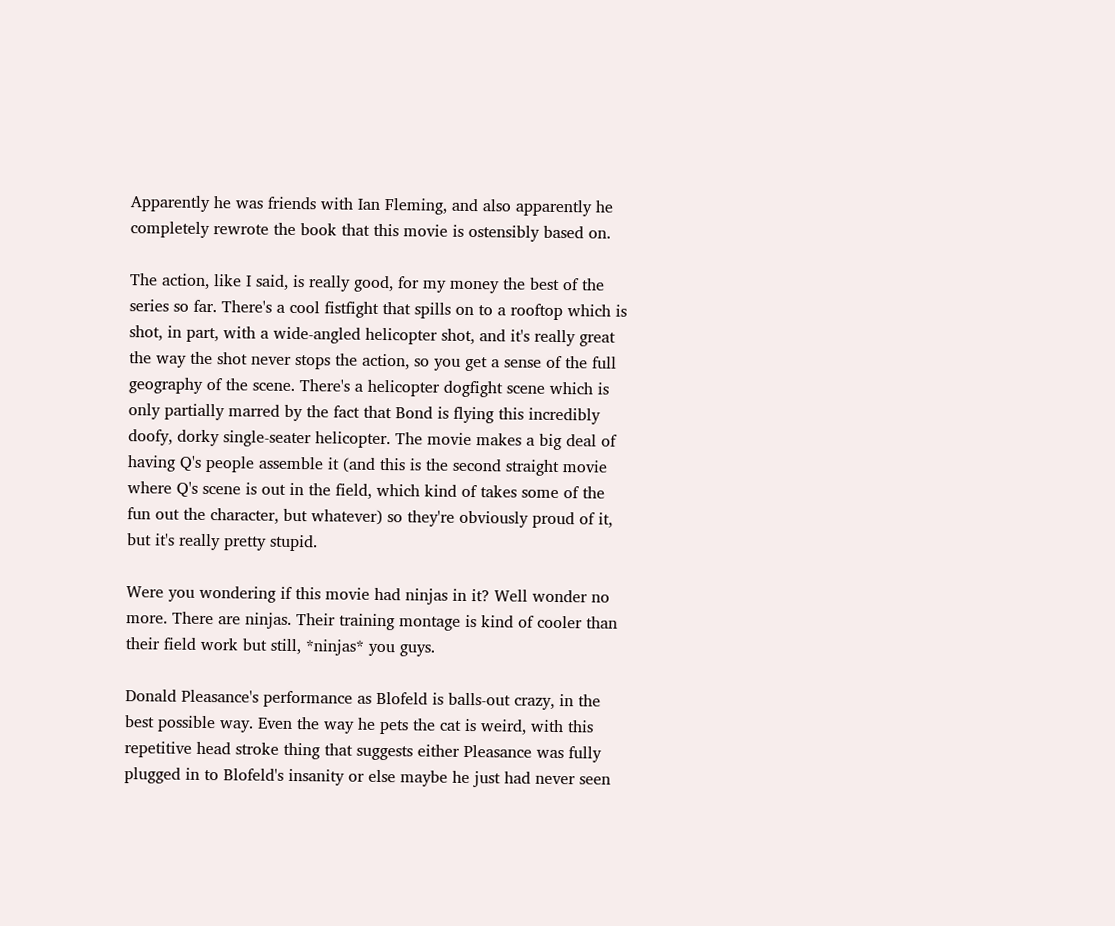Apparently he was friends with Ian Fleming, and also apparently he completely rewrote the book that this movie is ostensibly based on.

The action, like I said, is really good, for my money the best of the series so far. There's a cool fistfight that spills on to a rooftop which is shot, in part, with a wide-angled helicopter shot, and it's really great the way the shot never stops the action, so you get a sense of the full geography of the scene. There's a helicopter dogfight scene which is only partially marred by the fact that Bond is flying this incredibly doofy, dorky single-seater helicopter. The movie makes a big deal of having Q's people assemble it (and this is the second straight movie where Q's scene is out in the field, which kind of takes some of the fun out the character, but whatever) so they're obviously proud of it, but it's really pretty stupid.

Were you wondering if this movie had ninjas in it? Well wonder no more. There are ninjas. Their training montage is kind of cooler than their field work but still, *ninjas* you guys.

Donald Pleasance's performance as Blofeld is balls-out crazy, in the best possible way. Even the way he pets the cat is weird, with this repetitive head stroke thing that suggests either Pleasance was fully plugged in to Blofeld's insanity or else maybe he just had never seen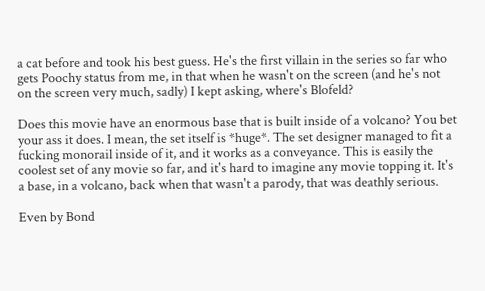a cat before and took his best guess. He's the first villain in the series so far who gets Poochy status from me, in that when he wasn't on the screen (and he's not on the screen very much, sadly) I kept asking, where's Blofeld?

Does this movie have an enormous base that is built inside of a volcano? You bet your ass it does. I mean, the set itself is *huge*. The set designer managed to fit a fucking monorail inside of it, and it works as a conveyance. This is easily the coolest set of any movie so far, and it's hard to imagine any movie topping it. It's a base, in a volcano, back when that wasn't a parody, that was deathly serious.

Even by Bond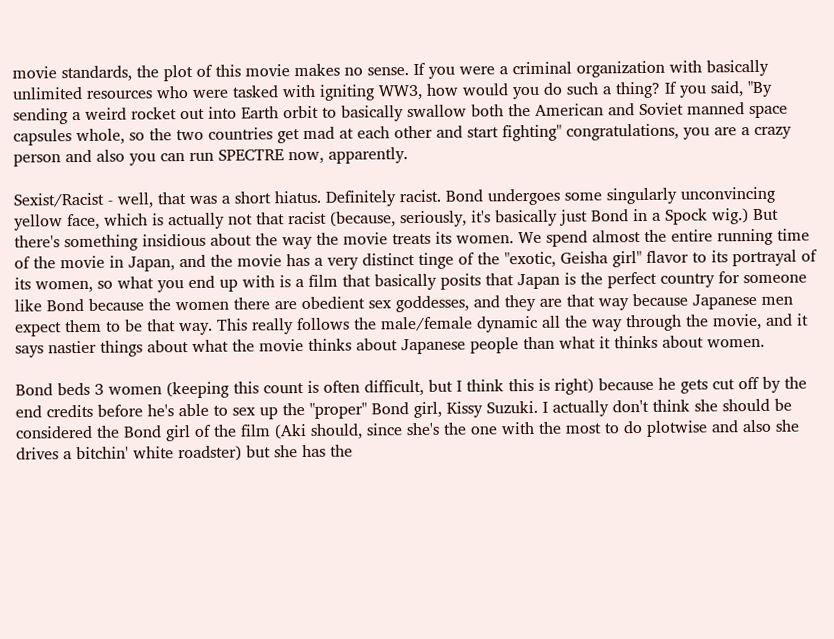movie standards, the plot of this movie makes no sense. If you were a criminal organization with basically unlimited resources who were tasked with igniting WW3, how would you do such a thing? If you said, "By sending a weird rocket out into Earth orbit to basically swallow both the American and Soviet manned space capsules whole, so the two countries get mad at each other and start fighting" congratulations, you are a crazy person and also you can run SPECTRE now, apparently.

Sexist/Racist - well, that was a short hiatus. Definitely racist. Bond undergoes some singularly unconvincing yellow face, which is actually not that racist (because, seriously, it's basically just Bond in a Spock wig.) But there's something insidious about the way the movie treats its women. We spend almost the entire running time of the movie in Japan, and the movie has a very distinct tinge of the "exotic, Geisha girl" flavor to its portrayal of its women, so what you end up with is a film that basically posits that Japan is the perfect country for someone like Bond because the women there are obedient sex goddesses, and they are that way because Japanese men expect them to be that way. This really follows the male/female dynamic all the way through the movie, and it says nastier things about what the movie thinks about Japanese people than what it thinks about women.

Bond beds 3 women (keeping this count is often difficult, but I think this is right) because he gets cut off by the end credits before he's able to sex up the "proper" Bond girl, Kissy Suzuki. I actually don't think she should be considered the Bond girl of the film (Aki should, since she's the one with the most to do plotwise and also she drives a bitchin' white roadster) but she has the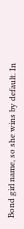Bond girl name, so she wins by default. In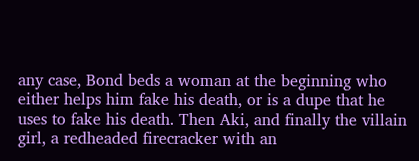any case, Bond beds a woman at the beginning who either helps him fake his death, or is a dupe that he uses to fake his death. Then Aki, and finally the villain girl, a redheaded firecracker with an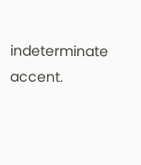indeterminate accent.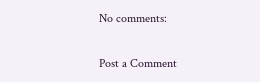No comments:

Post a Comment